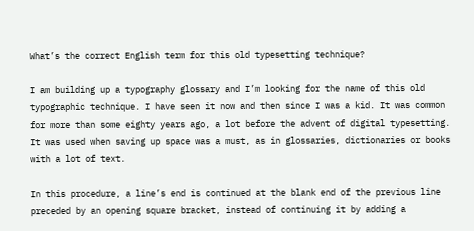What’s the correct English term for this old typesetting technique?

I am building up a typography glossary and I’m looking for the name of this old typographic technique. I have seen it now and then since I was a kid. It was common for more than some eighty years ago, a lot before the advent of digital typesetting. It was used when saving up space was a must, as in glossaries, dictionaries or books with a lot of text.

In this procedure, a line’s end is continued at the blank end of the previous line preceded by an opening square bracket, instead of continuing it by adding a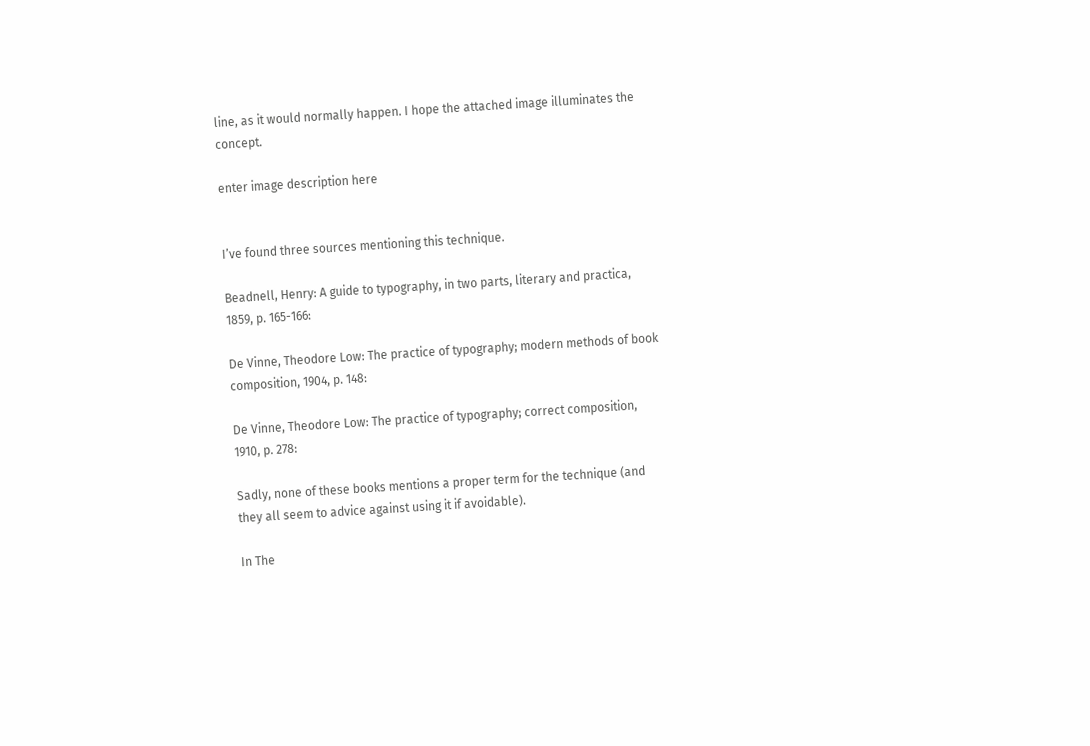line, as it would normally happen. I hope the attached image illuminates the concept.

enter image description here


I’ve found three sources mentioning this technique.

Beadnell, Henry: A guide to typography, in two parts, literary and practica, 1859, p. 165-166:

De Vinne, Theodore Low: The practice of typography; modern methods of book composition, 1904, p. 148:

De Vinne, Theodore Low: The practice of typography; correct composition, 1910, p. 278:

Sadly, none of these books mentions a proper term for the technique (and they all seem to advice against using it if avoidable).

In The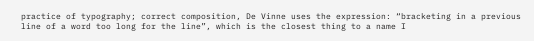practice of typography; correct composition, De Vinne uses the expression: “bracketing in a previous line of a word too long for the line”, which is the closest thing to a name I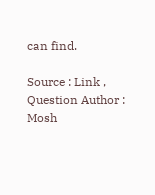can find.

Source : Link , Question Author : Mosh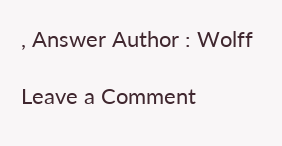, Answer Author : Wolff

Leave a Comment